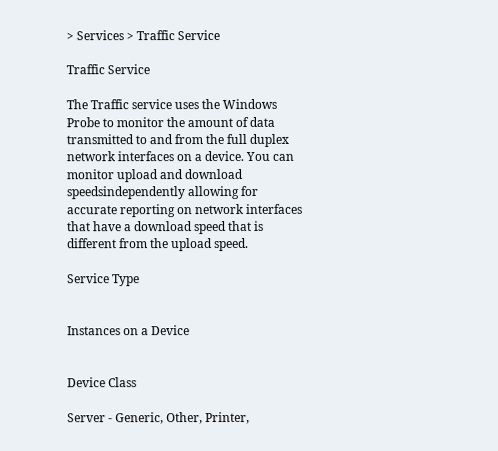> Services > Traffic Service

Traffic Service

The Traffic service uses the Windows Probe to monitor the amount of data transmitted to and from the full duplex network interfaces on a device. You can monitor upload and download speedsindependently allowing for accurate reporting on network interfaces that have a download speed that is different from the upload speed.

Service Type


Instances on a Device


Device Class

Server - Generic, Other, Printer,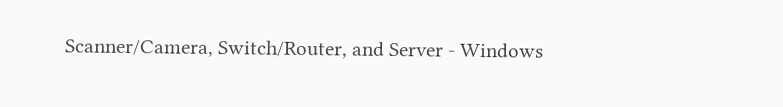Scanner/Camera, Switch/Router, and Server - Windows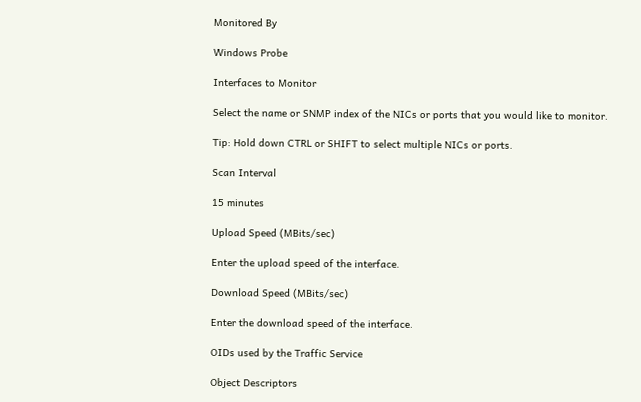Monitored By

Windows Probe

Interfaces to Monitor

Select the name or SNMP index of the NICs or ports that you would like to monitor.

Tip: Hold down CTRL or SHIFT to select multiple NICs or ports.

Scan Interval

15 minutes

Upload Speed (MBits/sec)

Enter the upload speed of the interface.

Download Speed (MBits/sec)

Enter the download speed of the interface.

OIDs used by the Traffic Service

Object Descriptors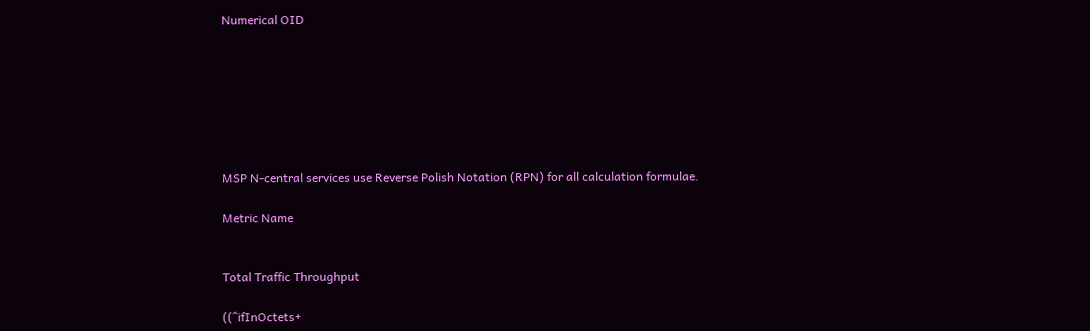Numerical OID







MSP N-central services use Reverse Polish Notation (RPN) for all calculation formulae.

Metric Name


Total Traffic Throughput

((^ifInOctets+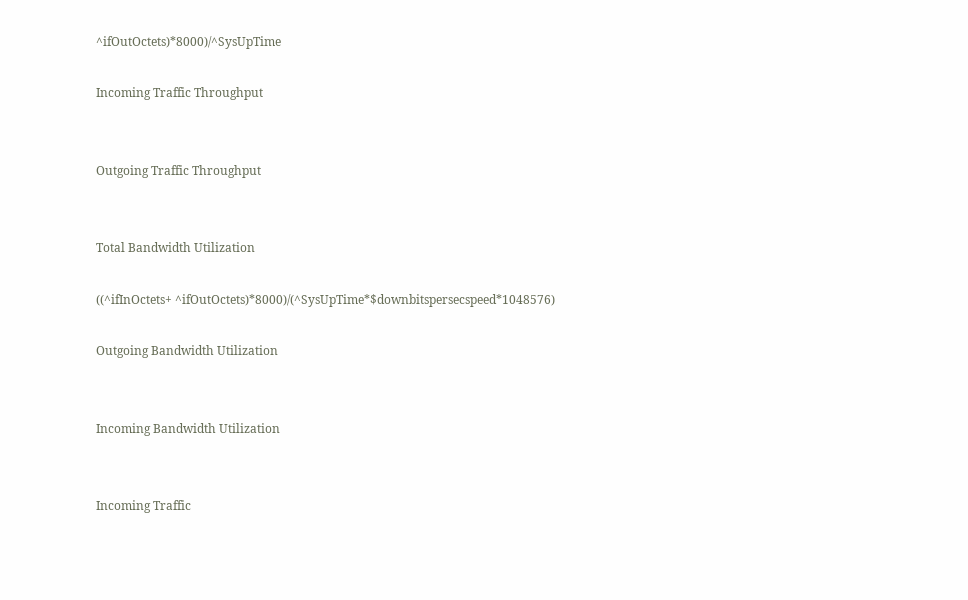^ifOutOctets)*8000)/^SysUpTime

Incoming Traffic Throughput


Outgoing Traffic Throughput


Total Bandwidth Utilization

((^ifInOctets+ ^ifOutOctets)*8000)/(^SysUpTime*$downbitspersecspeed*1048576)

Outgoing Bandwidth Utilization


Incoming Bandwidth Utilization


Incoming Traffic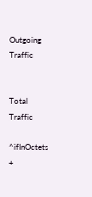Outgoing Traffic


Total Traffic

^ifInOctets +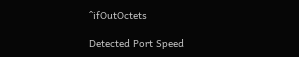^ifOutOctets

Detected Port Speed